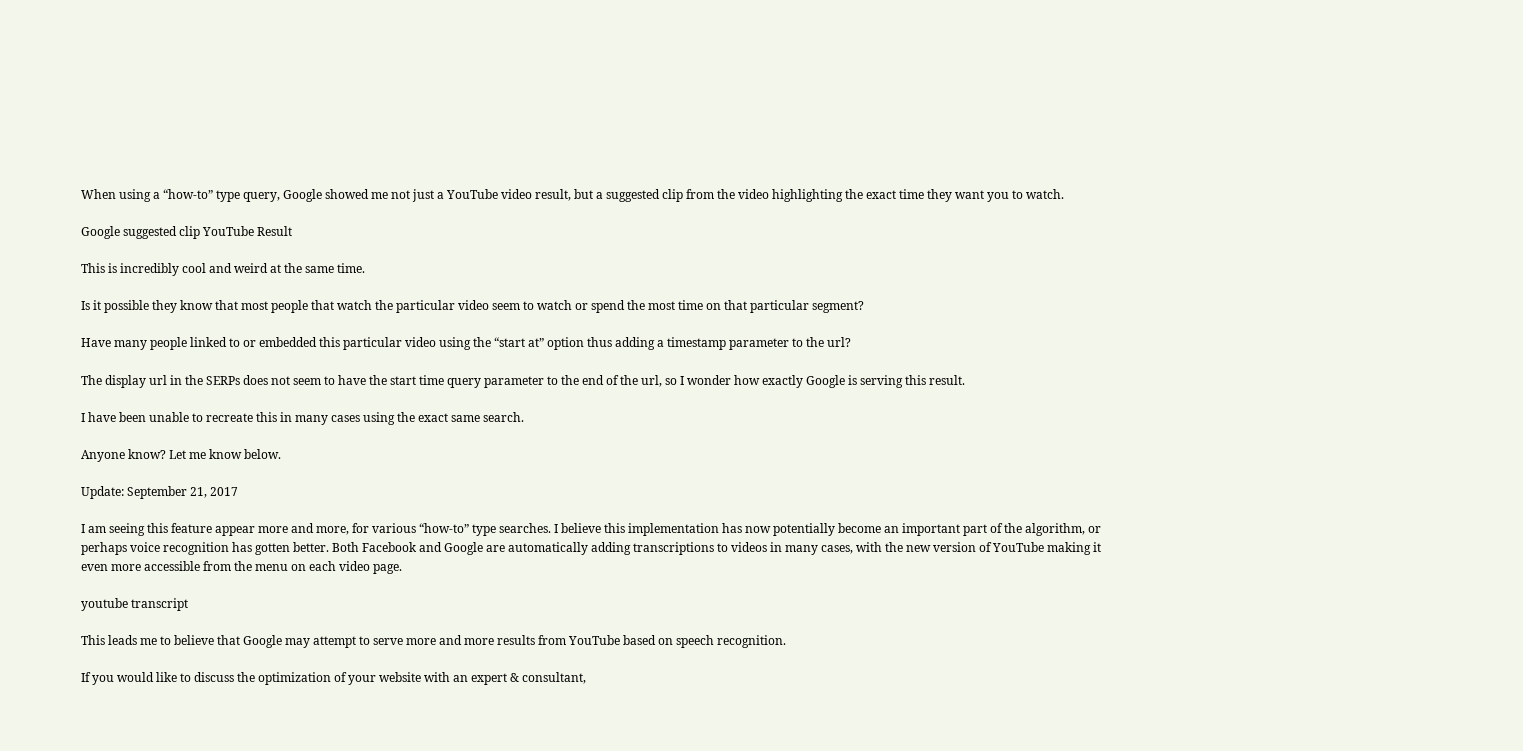When using a “how-to” type query, Google showed me not just a YouTube video result, but a suggested clip from the video highlighting the exact time they want you to watch.

Google suggested clip YouTube Result

This is incredibly cool and weird at the same time.

Is it possible they know that most people that watch the particular video seem to watch or spend the most time on that particular segment?

Have many people linked to or embedded this particular video using the “start at” option thus adding a timestamp parameter to the url?

The display url in the SERPs does not seem to have the start time query parameter to the end of the url, so I wonder how exactly Google is serving this result.

I have been unable to recreate this in many cases using the exact same search.

Anyone know? Let me know below.

Update: September 21, 2017

I am seeing this feature appear more and more, for various “how-to” type searches. I believe this implementation has now potentially become an important part of the algorithm, or perhaps voice recognition has gotten better. Both Facebook and Google are automatically adding transcriptions to videos in many cases, with the new version of YouTube making it even more accessible from the menu on each video page.

youtube transcript

This leads me to believe that Google may attempt to serve more and more results from YouTube based on speech recognition.

If you would like to discuss the optimization of your website with an expert & consultant,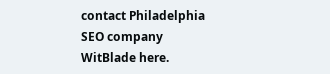contact Philadelphia SEO company WitBlade here.